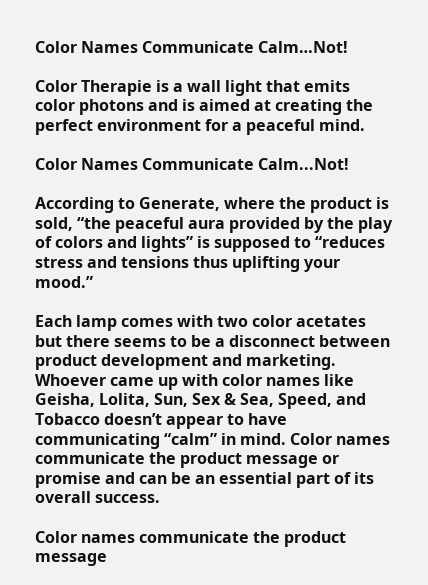Color Names Communicate Calm…Not!

Color Therapie is a wall light that emits color photons and is aimed at creating the perfect environment for a peaceful mind.

Color Names Communicate Calm...Not!

According to Generate, where the product is sold, “the peaceful aura provided by the play of colors and lights” is supposed to “reduces stress and tensions thus uplifting your mood.”

Each lamp comes with two color acetates but there seems to be a disconnect between product development and marketing.  Whoever came up with color names like Geisha, Lolita, Sun, Sex & Sea, Speed, and Tobacco doesn’t appear to have communicating “calm” in mind. Color names communicate the product message or promise and can be an essential part of its overall success.

Color names communicate the product message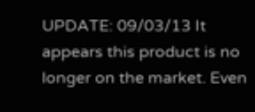UPDATE: 09/03/13 It appears this product is no longer on the market. Even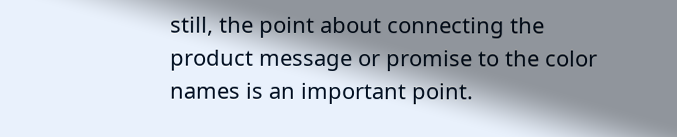still, the point about connecting the product message or promise to the color names is an important point.